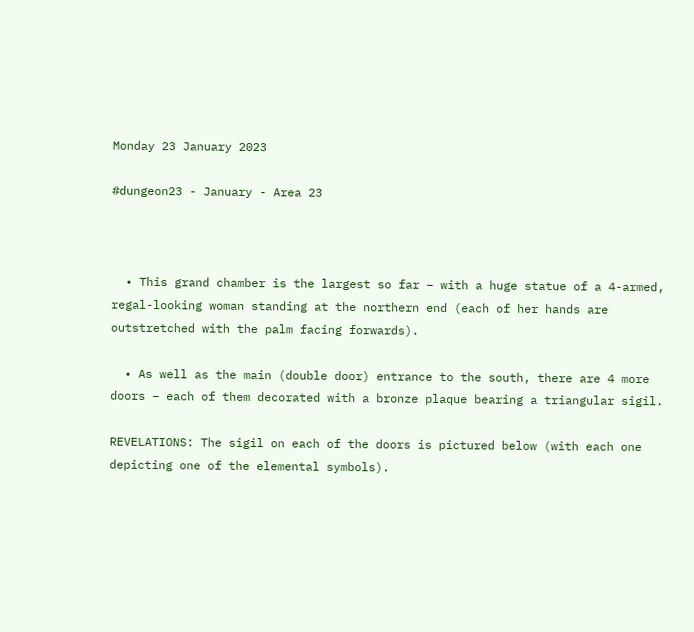Monday 23 January 2023

#dungeon23 - January - Area 23



  • This grand chamber is the largest so far – with a huge statue of a 4-armed, regal-looking woman standing at the northern end (each of her hands are outstretched with the palm facing forwards).

  • As well as the main (double door) entrance to the south, there are 4 more doors – each of them decorated with a bronze plaque bearing a triangular sigil.

REVELATIONS: The sigil on each of the doors is pictured below (with each one depicting one of the elemental symbols).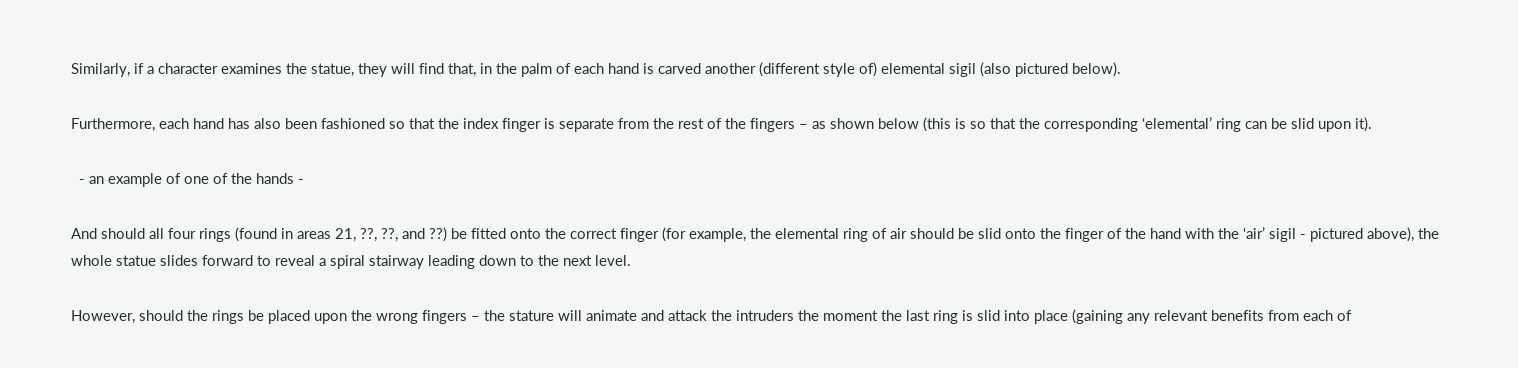Similarly, if a character examines the statue, they will find that, in the palm of each hand is carved another (different style of) elemental sigil (also pictured below).

Furthermore, each hand has also been fashioned so that the index finger is separate from the rest of the fingers – as shown below (this is so that the corresponding ‘elemental’ ring can be slid upon it).

  - an example of one of the hands -

And should all four rings (found in areas 21, ??, ??, and ??) be fitted onto the correct finger (for example, the elemental ring of air should be slid onto the finger of the hand with the ‘air’ sigil - pictured above), the whole statue slides forward to reveal a spiral stairway leading down to the next level.

However, should the rings be placed upon the wrong fingers – the stature will animate and attack the intruders the moment the last ring is slid into place (gaining any relevant benefits from each of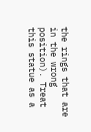the rings that are in the wrong position). Treat this statue as a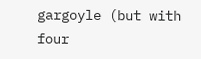gargoyle (but with four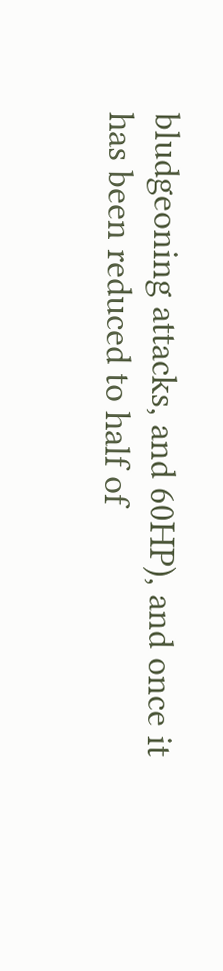bludgeoning attacks, and 60HP), and once it has been reduced to half of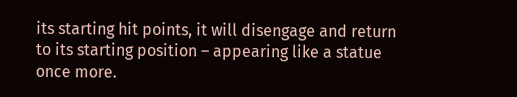its starting hit points, it will disengage and return to its starting position – appearing like a statue once more.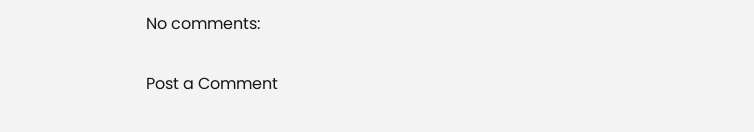No comments:

Post a Comment